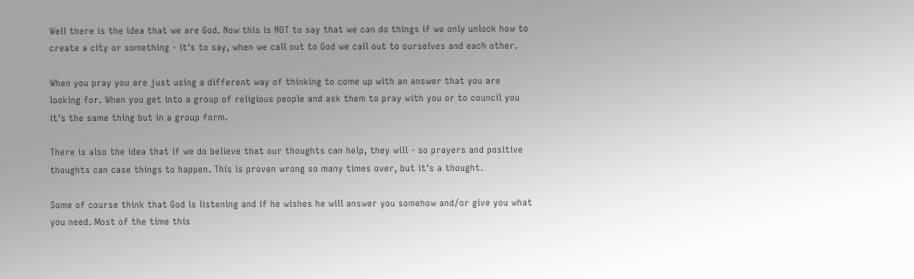Well there is the idea that we are God. Now this is NOT to say that we can do things if we only unlock how to create a city or something - it's to say, when we call out to God we call out to ourselves and each other.

When you pray you are just using a different way of thinking to come up with an answer that you are looking for. When you get into a group of religious people and ask them to pray with you or to council you it's the same thing but in a group form.

There is also the idea that if we do believe that our thoughts can help, they will - so prayers and positive thoughts can case things to happen. This is proven wrong so many times over, but it's a thought.

Some of course think that God is listening and if he wishes he will answer you somehow and/or give you what you need. Most of the time this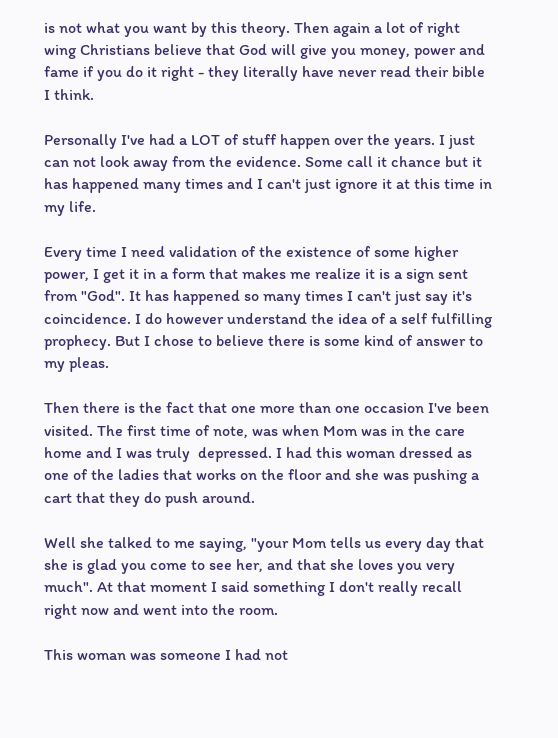is not what you want by this theory. Then again a lot of right wing Christians believe that God will give you money, power and fame if you do it right - they literally have never read their bible I think.

Personally I've had a LOT of stuff happen over the years. I just can not look away from the evidence. Some call it chance but it has happened many times and I can't just ignore it at this time in my life.

Every time I need validation of the existence of some higher power, I get it in a form that makes me realize it is a sign sent from "God". It has happened so many times I can't just say it's coincidence. I do however understand the idea of a self fulfilling prophecy. But I chose to believe there is some kind of answer to my pleas.

Then there is the fact that one more than one occasion I've been visited. The first time of note, was when Mom was in the care home and I was truly  depressed. I had this woman dressed as one of the ladies that works on the floor and she was pushing a cart that they do push around.

Well she talked to me saying, "your Mom tells us every day that she is glad you come to see her, and that she loves you very much". At that moment I said something I don't really recall right now and went into the room.

This woman was someone I had not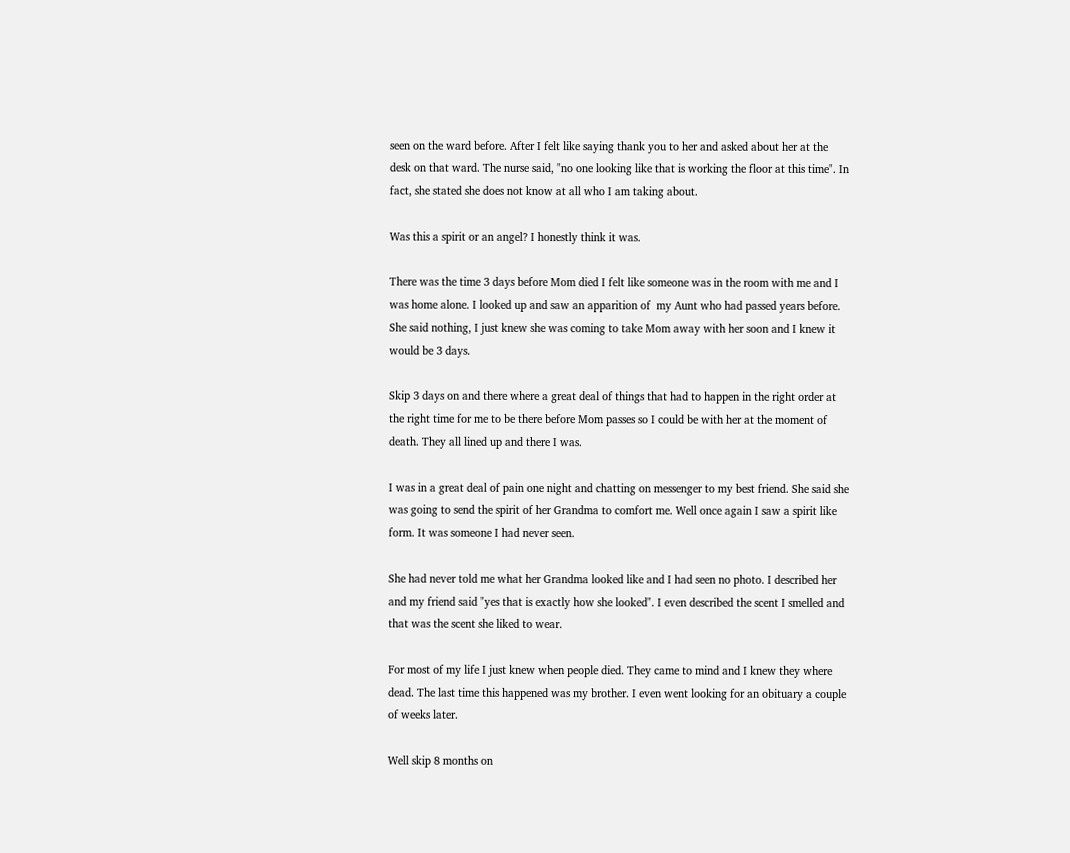seen on the ward before. After I felt like saying thank you to her and asked about her at the desk on that ward. The nurse said, "no one looking like that is working the floor at this time". In fact, she stated she does not know at all who I am taking about.

Was this a spirit or an angel? I honestly think it was.

There was the time 3 days before Mom died I felt like someone was in the room with me and I was home alone. I looked up and saw an apparition of  my Aunt who had passed years before. She said nothing, I just knew she was coming to take Mom away with her soon and I knew it would be 3 days.

Skip 3 days on and there where a great deal of things that had to happen in the right order at the right time for me to be there before Mom passes so I could be with her at the moment of death. They all lined up and there I was.

I was in a great deal of pain one night and chatting on messenger to my best friend. She said she was going to send the spirit of her Grandma to comfort me. Well once again I saw a spirit like form. It was someone I had never seen.

She had never told me what her Grandma looked like and I had seen no photo. I described her and my friend said "yes that is exactly how she looked". I even described the scent I smelled and that was the scent she liked to wear.

For most of my life I just knew when people died. They came to mind and I knew they where dead. The last time this happened was my brother. I even went looking for an obituary a couple of weeks later.

Well skip 8 months on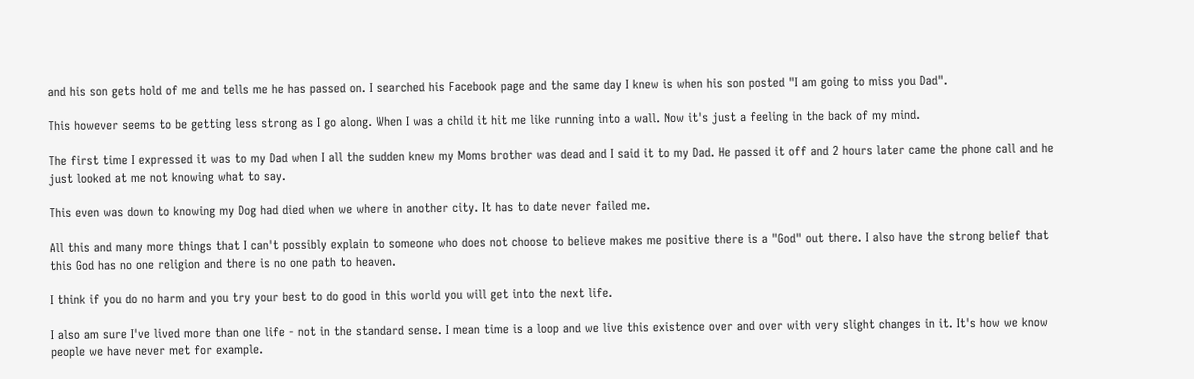and his son gets hold of me and tells me he has passed on. I searched his Facebook page and the same day I knew is when his son posted "I am going to miss you Dad".

This however seems to be getting less strong as I go along. When I was a child it hit me like running into a wall. Now it's just a feeling in the back of my mind.

The first time I expressed it was to my Dad when I all the sudden knew my Moms brother was dead and I said it to my Dad. He passed it off and 2 hours later came the phone call and he just looked at me not knowing what to say.

This even was down to knowing my Dog had died when we where in another city. It has to date never failed me.

All this and many more things that I can't possibly explain to someone who does not choose to believe makes me positive there is a "God" out there. I also have the strong belief that this God has no one religion and there is no one path to heaven.

I think if you do no harm and you try your best to do good in this world you will get into the next life.

I also am sure I've lived more than one life - not in the standard sense. I mean time is a loop and we live this existence over and over with very slight changes in it. It's how we know people we have never met for example.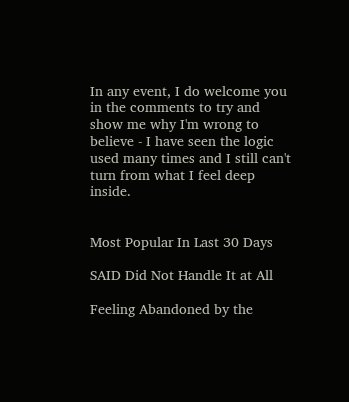In any event, I do welcome you in the comments to try and show me why I'm wrong to believe - I have seen the logic used many times and I still can't turn from what I feel deep inside.


Most Popular In Last 30 Days

SAID Did Not Handle It at All

Feeling Abandoned by the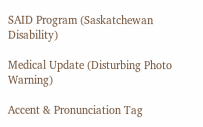SAID Program (Saskatchewan Disability)

Medical Update (Disturbing Photo Warning)

Accent & Pronunciation Tag